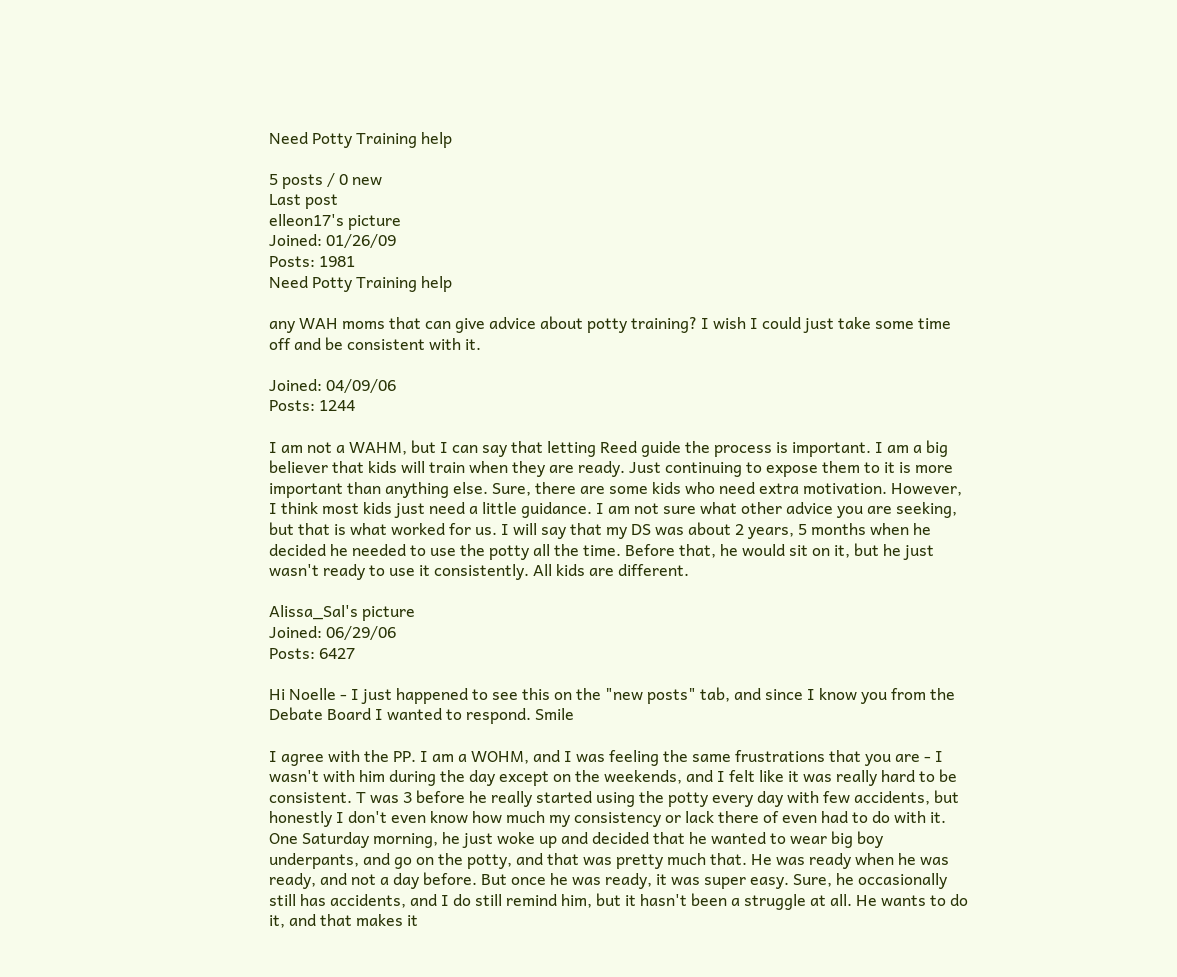Need Potty Training help

5 posts / 0 new
Last post
elleon17's picture
Joined: 01/26/09
Posts: 1981
Need Potty Training help

any WAH moms that can give advice about potty training? I wish I could just take some time off and be consistent with it.

Joined: 04/09/06
Posts: 1244

I am not a WAHM, but I can say that letting Reed guide the process is important. I am a big believer that kids will train when they are ready. Just continuing to expose them to it is more important than anything else. Sure, there are some kids who need extra motivation. However, I think most kids just need a little guidance. I am not sure what other advice you are seeking, but that is what worked for us. I will say that my DS was about 2 years, 5 months when he decided he needed to use the potty all the time. Before that, he would sit on it, but he just wasn't ready to use it consistently. All kids are different.

Alissa_Sal's picture
Joined: 06/29/06
Posts: 6427

Hi Noelle - I just happened to see this on the "new posts" tab, and since I know you from the Debate Board I wanted to respond. Smile

I agree with the PP. I am a WOHM, and I was feeling the same frustrations that you are - I wasn't with him during the day except on the weekends, and I felt like it was really hard to be consistent. T was 3 before he really started using the potty every day with few accidents, but honestly I don't even know how much my consistency or lack there of even had to do with it. One Saturday morning, he just woke up and decided that he wanted to wear big boy underpants, and go on the potty, and that was pretty much that. He was ready when he was ready, and not a day before. But once he was ready, it was super easy. Sure, he occasionally still has accidents, and I do still remind him, but it hasn't been a struggle at all. He wants to do it, and that makes it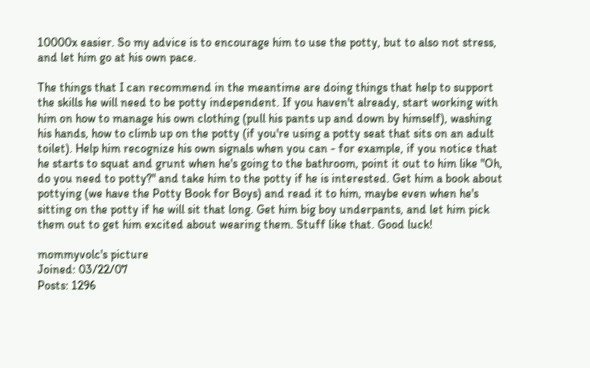10000x easier. So my advice is to encourage him to use the potty, but to also not stress, and let him go at his own pace.

The things that I can recommend in the meantime are doing things that help to support the skills he will need to be potty independent. If you haven't already, start working with him on how to manage his own clothing (pull his pants up and down by himself), washing his hands, how to climb up on the potty (if you're using a potty seat that sits on an adult toilet). Help him recognize his own signals when you can - for example, if you notice that he starts to squat and grunt when he's going to the bathroom, point it out to him like "Oh, do you need to potty?" and take him to the potty if he is interested. Get him a book about pottying (we have the Potty Book for Boys) and read it to him, maybe even when he's sitting on the potty if he will sit that long. Get him big boy underpants, and let him pick them out to get him excited about wearing them. Stuff like that. Good luck!

mommyvolc's picture
Joined: 03/22/07
Posts: 1296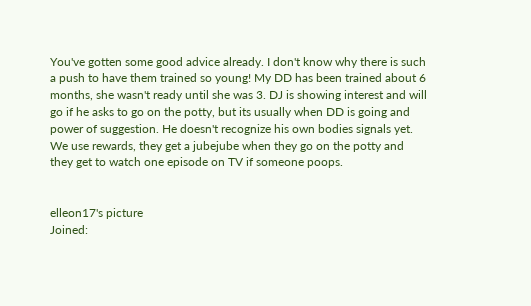You've gotten some good advice already. I don't know why there is such a push to have them trained so young! My DD has been trained about 6 months, she wasn't ready until she was 3. DJ is showing interest and will go if he asks to go on the potty, but its usually when DD is going and power of suggestion. He doesn't recognize his own bodies signals yet. We use rewards, they get a jubejube when they go on the potty and they get to watch one episode on TV if someone poops.


elleon17's picture
Joined: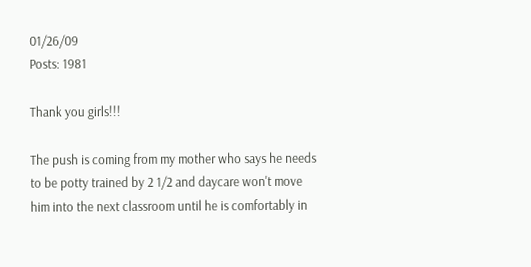01/26/09
Posts: 1981

Thank you girls!!!

The push is coming from my mother who says he needs to be potty trained by 2 1/2 and daycare won't move him into the next classroom until he is comfortably in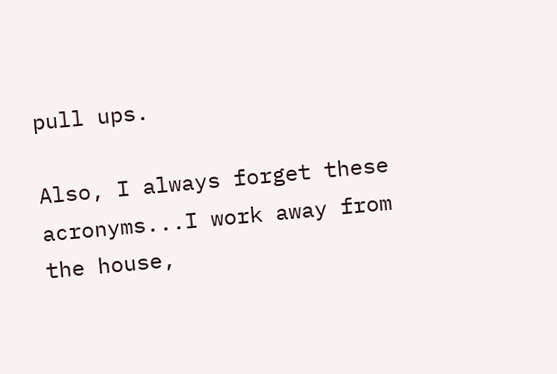pull ups.

Also, I always forget these acronyms...I work away from the house,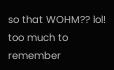so that WOHM?? lol! too much to remember